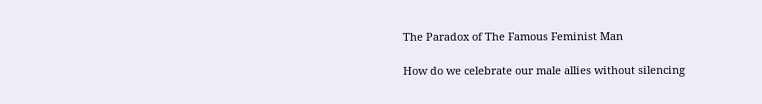The Paradox of The Famous Feminist Man

How do we celebrate our male allies without silencing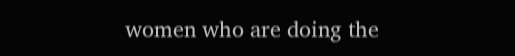women who are doing the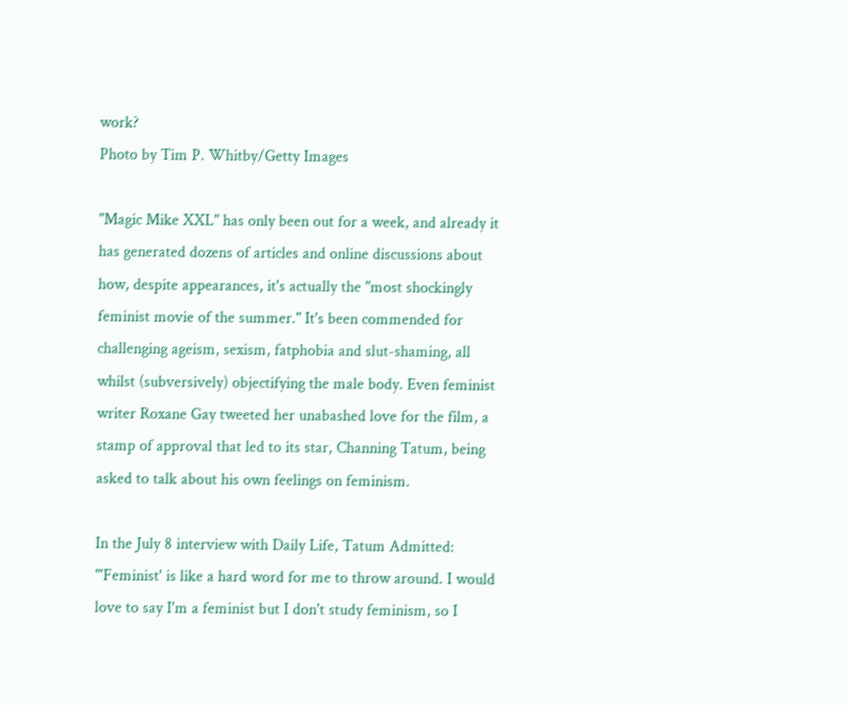work?
Photo by Tim P. Whitby/Getty Images

"Magic Mike XXL" has only been out for a week, and already it has generated dozens of articles and online discussions about how, despite appearances, it's actually the "most shockingly feminist movie of the summer." It's been commended for challenging ageism, sexism, fatphobia and slut-shaming, all whilst (subversively) objectifying the male body. Even feminist writer Roxane Gay tweeted her unabashed love for the film, a stamp of approval that led to its star, Channing Tatum, being asked to talk about his own feelings on feminism.

In the July 8 interview with Daily Life, Tatum Admitted: "'Feminist' is like a hard word for me to throw around. I would love to say I'm a feminist but I don't study feminism, so I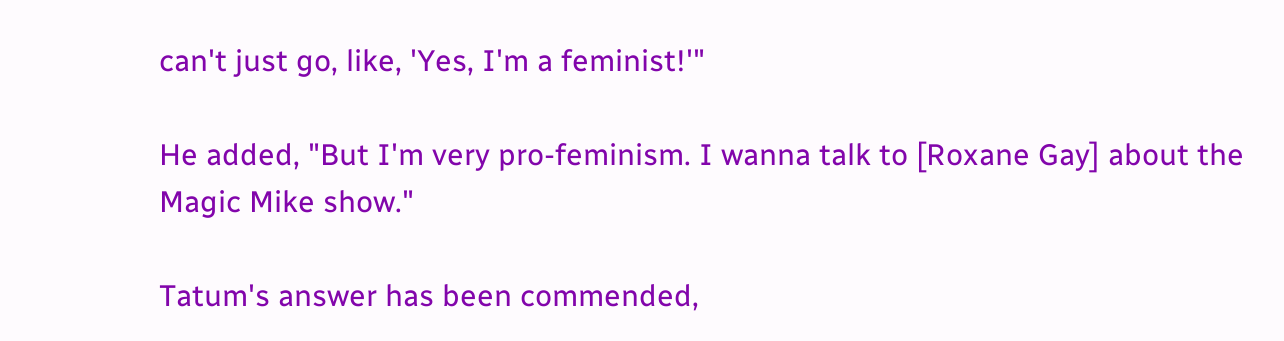can't just go, like, 'Yes, I'm a feminist!'"

He added, "But I'm very pro-feminism. I wanna talk to [Roxane Gay] about the Magic Mike show."

Tatum's answer has been commended,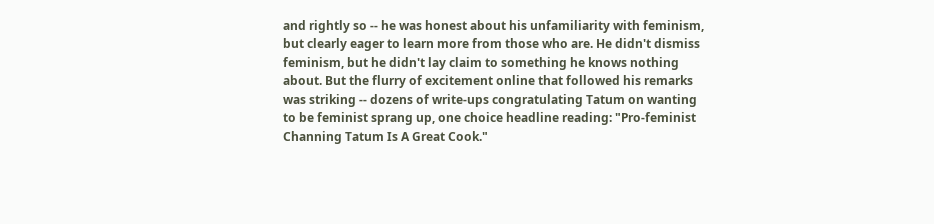and rightly so -- he was honest about his unfamiliarity with feminism, but clearly eager to learn more from those who are. He didn't dismiss feminism, but he didn't lay claim to something he knows nothing about. But the flurry of excitement online that followed his remarks was striking -- dozens of write-ups congratulating Tatum on wanting to be feminist sprang up, one choice headline reading: "Pro-feminist Channing Tatum Is A Great Cook."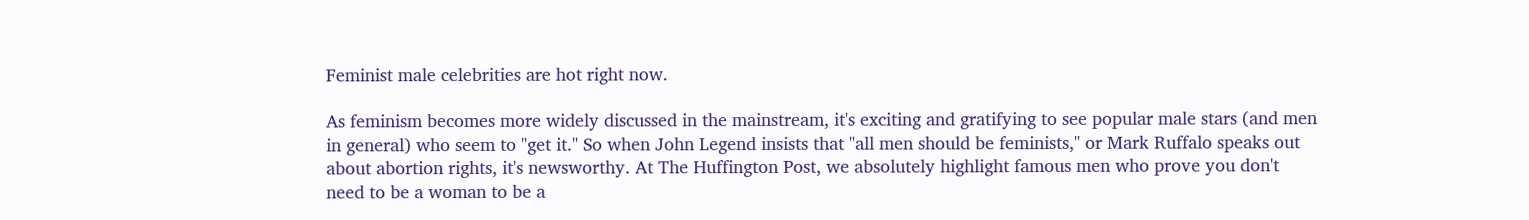Feminist male celebrities are hot right now.

As feminism becomes more widely discussed in the mainstream, it's exciting and gratifying to see popular male stars (and men in general) who seem to "get it." So when John Legend insists that "all men should be feminists," or Mark Ruffalo speaks out about abortion rights, it's newsworthy. At The Huffington Post, we absolutely highlight famous men who prove you don't need to be a woman to be a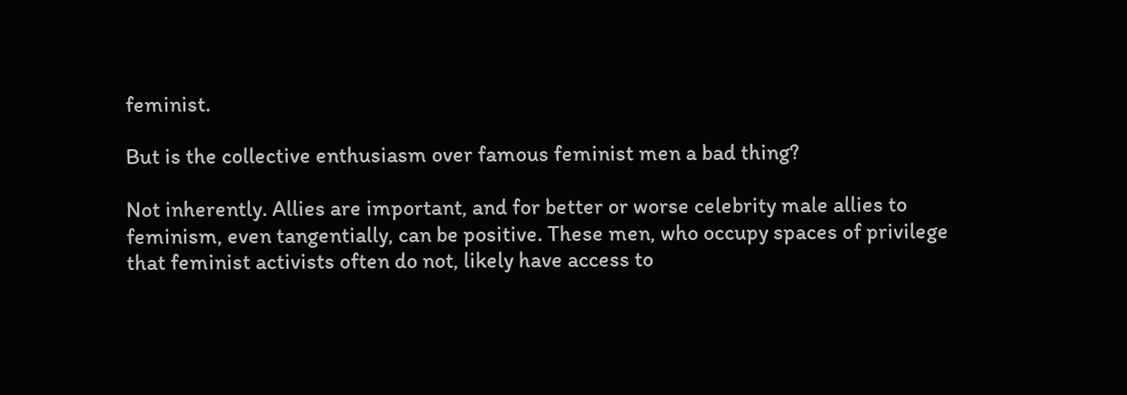feminist.

But is the collective enthusiasm over famous feminist men a bad thing?

Not inherently. Allies are important, and for better or worse celebrity male allies to feminism, even tangentially, can be positive. These men, who occupy spaces of privilege that feminist activists often do not, likely have access to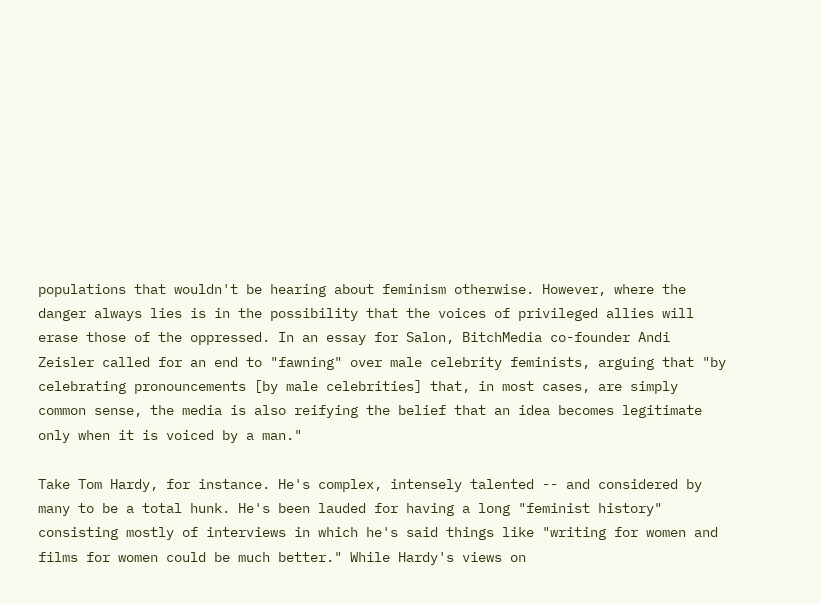populations that wouldn't be hearing about feminism otherwise. However, where the danger always lies is in the possibility that the voices of privileged allies will erase those of the oppressed. In an essay for Salon, BitchMedia co-founder Andi Zeisler called for an end to "fawning" over male celebrity feminists, arguing that "by celebrating pronouncements [by male celebrities] that, in most cases, are simply common sense, the media is also reifying the belief that an idea becomes legitimate only when it is voiced by a man."

Take Tom Hardy, for instance. He's complex, intensely talented -- and considered by many to be a total hunk. He's been lauded for having a long "feminist history" consisting mostly of interviews in which he's said things like "writing for women and films for women could be much better." While Hardy's views on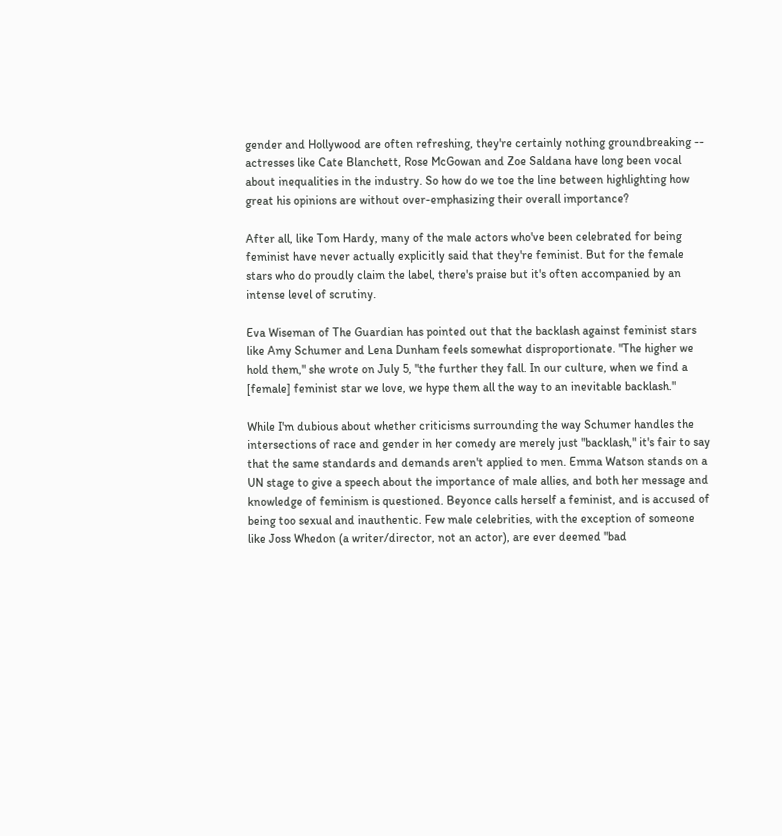gender and Hollywood are often refreshing, they're certainly nothing groundbreaking -- actresses like Cate Blanchett, Rose McGowan and Zoe Saldana have long been vocal about inequalities in the industry. So how do we toe the line between highlighting how great his opinions are without over-emphasizing their overall importance?

After all, like Tom Hardy, many of the male actors who've been celebrated for being feminist have never actually explicitly said that they're feminist. But for the female stars who do proudly claim the label, there's praise but it's often accompanied by an intense level of scrutiny.

Eva Wiseman of The Guardian has pointed out that the backlash against feminist stars like Amy Schumer and Lena Dunham feels somewhat disproportionate. "The higher we hold them," she wrote on July 5, "the further they fall. In our culture, when we find a [female] feminist star we love, we hype them all the way to an inevitable backlash."

While I'm dubious about whether criticisms surrounding the way Schumer handles the intersections of race and gender in her comedy are merely just "backlash," it's fair to say that the same standards and demands aren't applied to men. Emma Watson stands on a UN stage to give a speech about the importance of male allies, and both her message and knowledge of feminism is questioned. Beyonce calls herself a feminist, and is accused of being too sexual and inauthentic. Few male celebrities, with the exception of someone like Joss Whedon (a writer/director, not an actor), are ever deemed "bad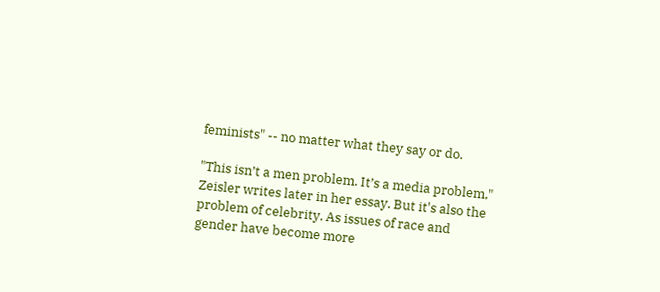feminists" -- no matter what they say or do.

"This isn’t a men problem. It’s a media problem," Zeisler writes later in her essay. But it's also the problem of celebrity. As issues of race and gender have become more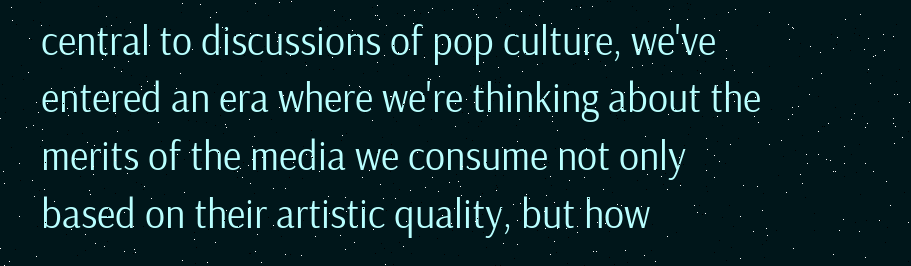central to discussions of pop culture, we've entered an era where we're thinking about the merits of the media we consume not only based on their artistic quality, but how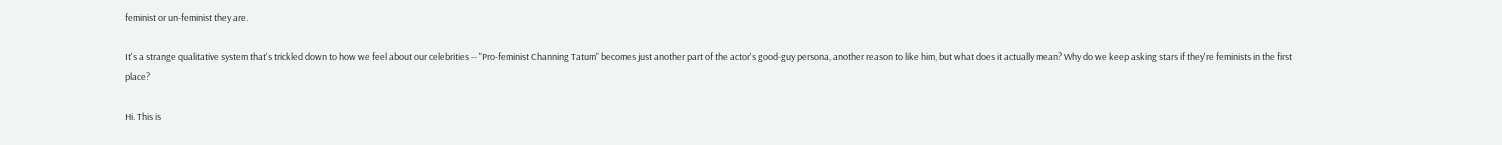feminist or un-feminist they are.

It's a strange qualitative system that's trickled down to how we feel about our celebrities -- "Pro-feminist Channing Tatum" becomes just another part of the actor's good-guy persona, another reason to like him, but what does it actually mean? Why do we keep asking stars if they're feminists in the first place?

Hi. This is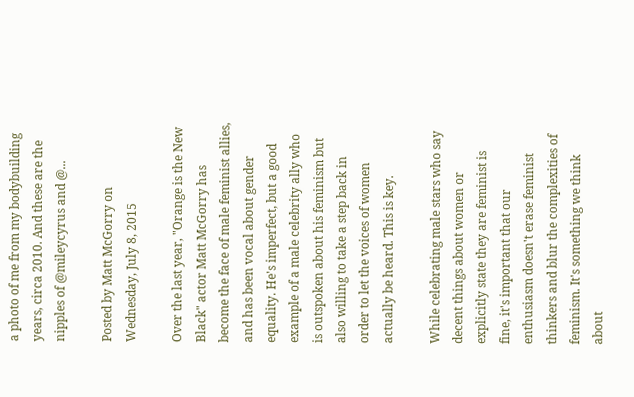a photo of me from my bodybuilding years, circa 2010. And these are the nipples of @mileycyrus and @...

Posted by Matt McGorry on Wednesday, July 8, 2015

Over the last year, "Orange is the New Black" actor Matt McGorry has become the face of male feminist allies, and has been vocal about gender equality. He's imperfect, but a good example of a male celebrity ally who is outspoken about his feminism but also willing to take a step back in order to let the voices of women actually be heard. This is key.

While celebrating male stars who say decent things about women or explicitly state they are feminist is fine, it's important that our enthusiasm doesn't erase feminist thinkers and blur the complexities of feminism. It's something we think about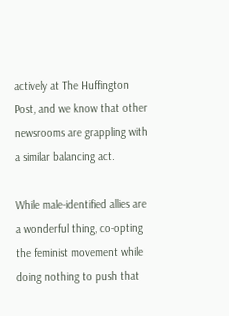actively at The Huffington Post, and we know that other newsrooms are grappling with a similar balancing act.

While male-identified allies are a wonderful thing, co-opting the feminist movement while doing nothing to push that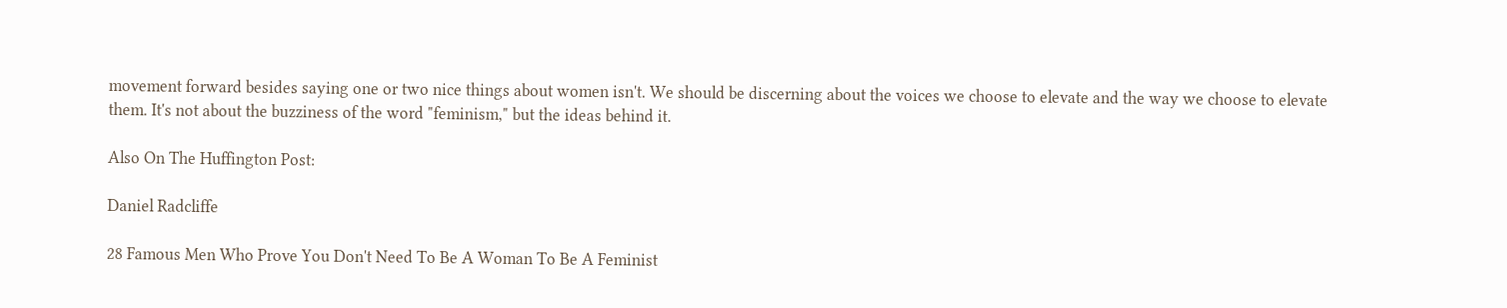movement forward besides saying one or two nice things about women isn't. We should be discerning about the voices we choose to elevate and the way we choose to elevate them. It's not about the buzziness of the word "feminism," but the ideas behind it.

Also On The Huffington Post:

Daniel Radcliffe

28 Famous Men Who Prove You Don't Need To Be A Woman To Be A Feminist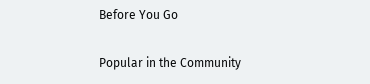Before You Go

Popular in the Community